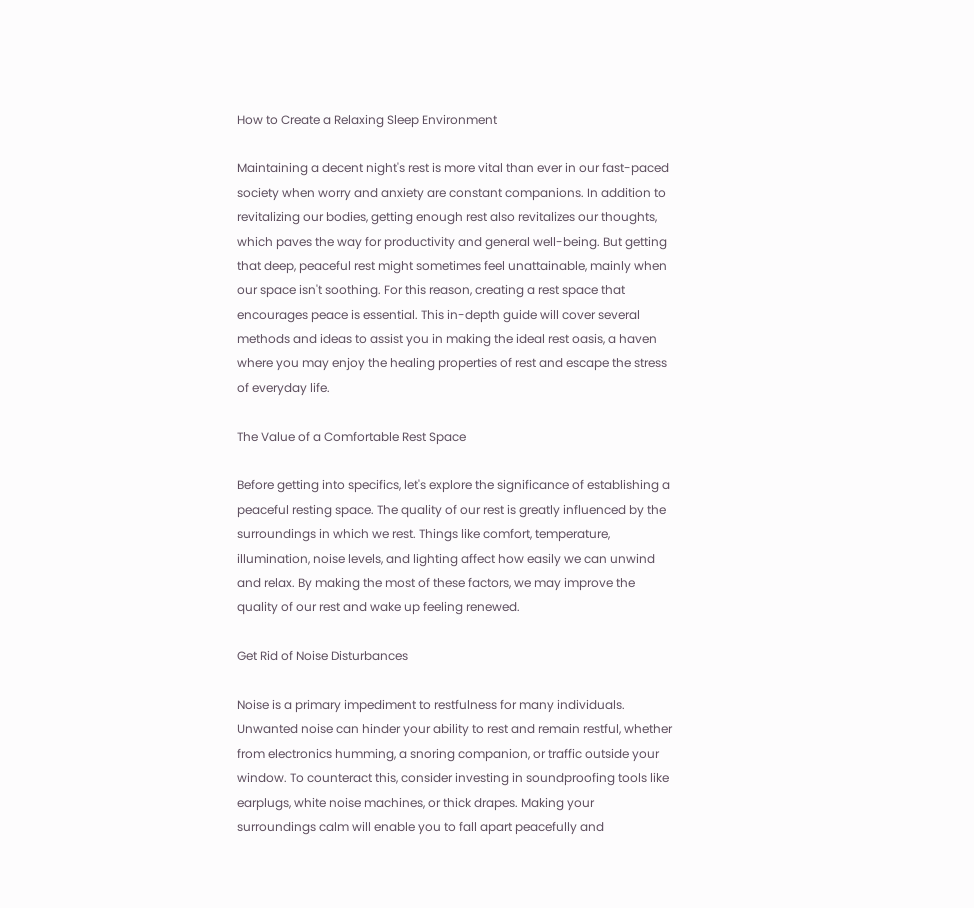How to Create a Relaxing Sleep Environment

Maintaining a decent night's rest is more vital than ever in our fast-paced society when worry and anxiety are constant companions. In addition to revitalizing our bodies, getting enough rest also revitalizes our thoughts, which paves the way for productivity and general well-being. But getting that deep, peaceful rest might sometimes feel unattainable, mainly when our space isn't soothing. For this reason, creating a rest space that encourages peace is essential. This in-depth guide will cover several methods and ideas to assist you in making the ideal rest oasis, a haven where you may enjoy the healing properties of rest and escape the stress of everyday life.

The Value of a Comfortable Rest Space

Before getting into specifics, let's explore the significance of establishing a peaceful resting space. The quality of our rest is greatly influenced by the surroundings in which we rest. Things like comfort, temperature, illumination, noise levels, and lighting affect how easily we can unwind and relax. By making the most of these factors, we may improve the quality of our rest and wake up feeling renewed.

Get Rid of Noise Disturbances

Noise is a primary impediment to restfulness for many individuals. Unwanted noise can hinder your ability to rest and remain restful, whether from electronics humming, a snoring companion, or traffic outside your window. To counteract this, consider investing in soundproofing tools like earplugs, white noise machines, or thick drapes. Making your surroundings calm will enable you to fall apart peacefully and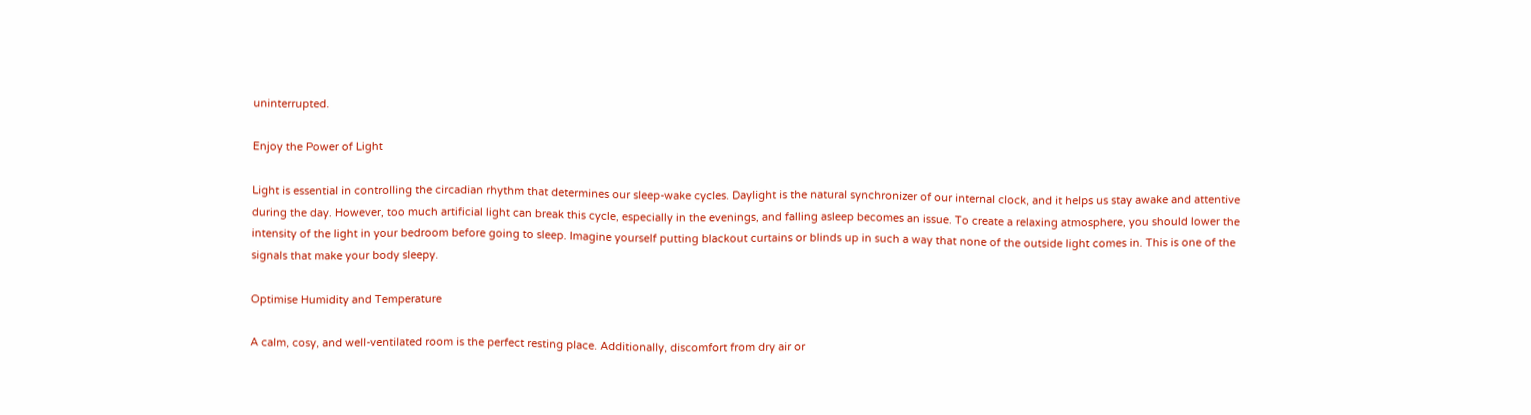uninterrupted.

Enjoy the Power of Light

Light is essential in controlling the circadian rhythm that determines our sleep-wake cycles. Daylight is the natural synchronizer of our internal clock, and it helps us stay awake and attentive during the day. However, too much artificial light can break this cycle, especially in the evenings, and falling asleep becomes an issue. To create a relaxing atmosphere, you should lower the intensity of the light in your bedroom before going to sleep. Imagine yourself putting blackout curtains or blinds up in such a way that none of the outside light comes in. This is one of the signals that make your body sleepy.

Optimise Humidity and Temperature

A calm, cosy, and well-ventilated room is the perfect resting place. Additionally, discomfort from dry air or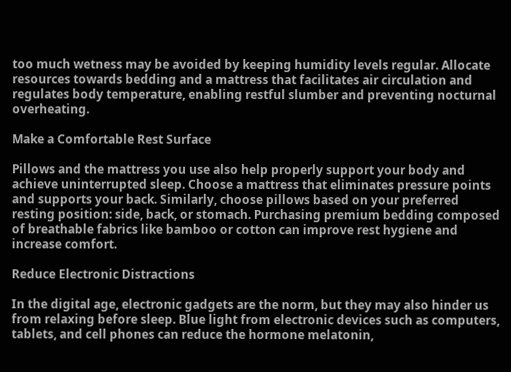too much wetness may be avoided by keeping humidity levels regular. Allocate resources towards bedding and a mattress that facilitates air circulation and regulates body temperature, enabling restful slumber and preventing nocturnal overheating.

Make a Comfortable Rest Surface

Pillows and the mattress you use also help properly support your body and achieve uninterrupted sleep. Choose a mattress that eliminates pressure points and supports your back. Similarly, choose pillows based on your preferred resting position: side, back, or stomach. Purchasing premium bedding composed of breathable fabrics like bamboo or cotton can improve rest hygiene and increase comfort.

Reduce Electronic Distractions

In the digital age, electronic gadgets are the norm, but they may also hinder us from relaxing before sleep. Blue light from electronic devices such as computers, tablets, and cell phones can reduce the hormone melatonin,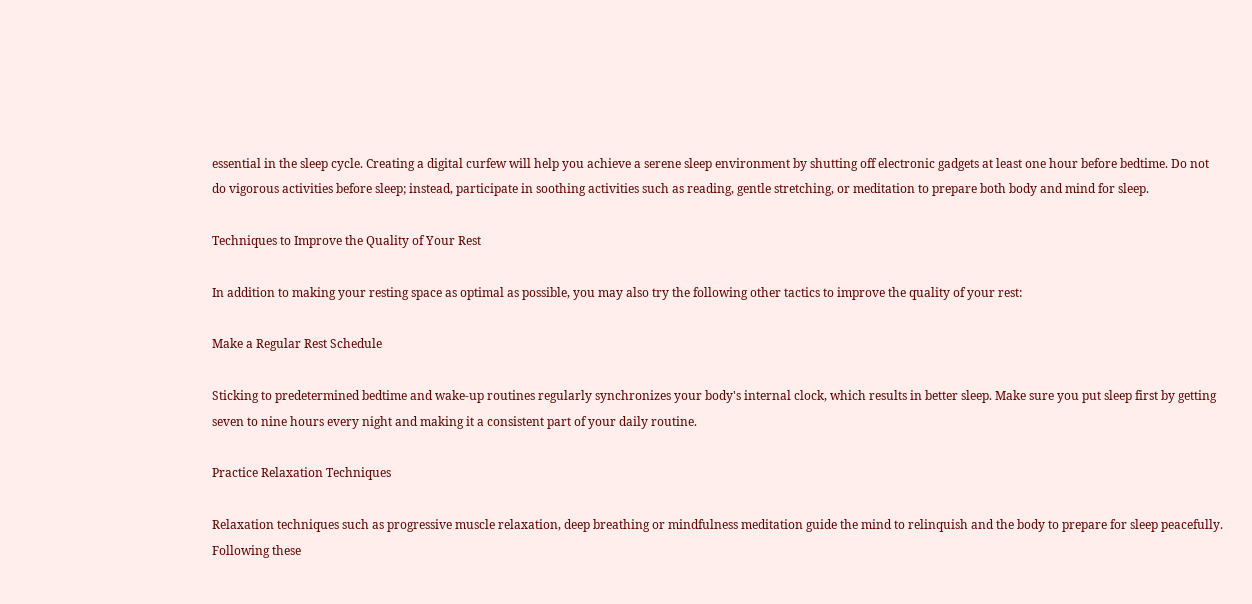essential in the sleep cycle. Creating a digital curfew will help you achieve a serene sleep environment by shutting off electronic gadgets at least one hour before bedtime. Do not do vigorous activities before sleep; instead, participate in soothing activities such as reading, gentle stretching, or meditation to prepare both body and mind for sleep.

Techniques to Improve the Quality of Your Rest

In addition to making your resting space as optimal as possible, you may also try the following other tactics to improve the quality of your rest:

Make a Regular Rest Schedule

Sticking to predetermined bedtime and wake-up routines regularly synchronizes your body's internal clock, which results in better sleep. Make sure you put sleep first by getting seven to nine hours every night and making it a consistent part of your daily routine.

Practice Relaxation Techniques

Relaxation techniques such as progressive muscle relaxation, deep breathing or mindfulness meditation guide the mind to relinquish and the body to prepare for sleep peacefully. Following these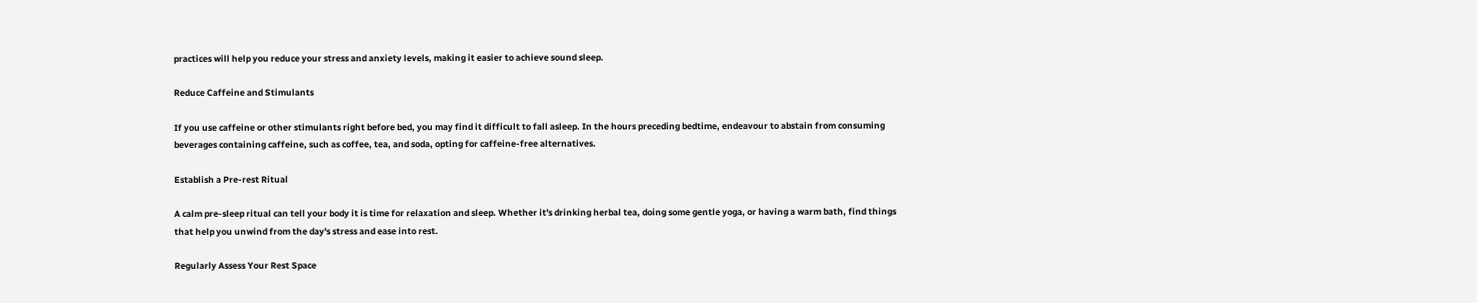practices will help you reduce your stress and anxiety levels, making it easier to achieve sound sleep.

Reduce Caffeine and Stimulants

If you use caffeine or other stimulants right before bed, you may find it difficult to fall asleep. In the hours preceding bedtime, endeavour to abstain from consuming beverages containing caffeine, such as coffee, tea, and soda, opting for caffeine-free alternatives.

Establish a Pre-rest Ritual

A calm pre-sleep ritual can tell your body it is time for relaxation and sleep. Whether it's drinking herbal tea, doing some gentle yoga, or having a warm bath, find things that help you unwind from the day's stress and ease into rest.

Regularly Assess Your Rest Space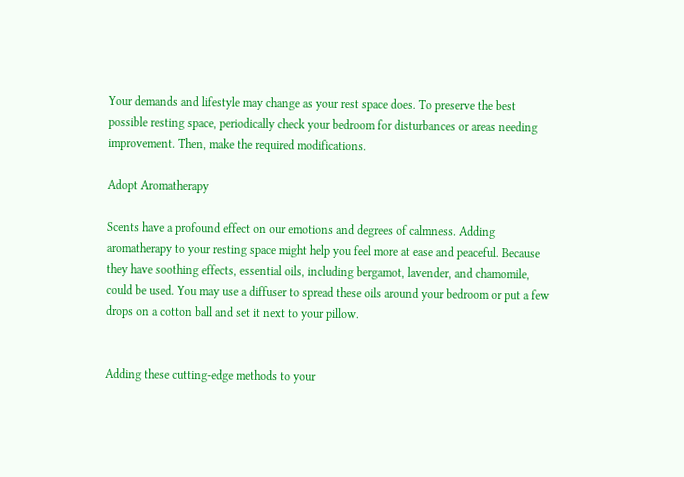Your demands and lifestyle may change as your rest space does. To preserve the best possible resting space, periodically check your bedroom for disturbances or areas needing improvement. Then, make the required modifications.

Adopt Aromatherapy

Scents have a profound effect on our emotions and degrees of calmness. Adding aromatherapy to your resting space might help you feel more at ease and peaceful. Because they have soothing effects, essential oils, including bergamot, lavender, and chamomile, could be used. You may use a diffuser to spread these oils around your bedroom or put a few drops on a cotton ball and set it next to your pillow.


Adding these cutting-edge methods to your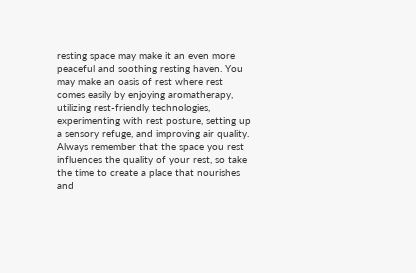resting space may make it an even more peaceful and soothing resting haven. You may make an oasis of rest where rest comes easily by enjoying aromatherapy, utilizing rest-friendly technologies, experimenting with rest posture, setting up a sensory refuge, and improving air quality. Always remember that the space you rest influences the quality of your rest, so take the time to create a place that nourishes and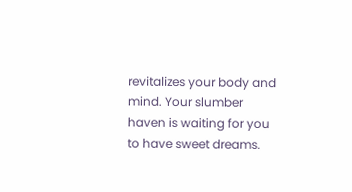revitalizes your body and mind. Your slumber haven is waiting for you to have sweet dreams.